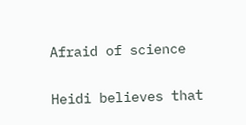Afraid of science

Heidi believes that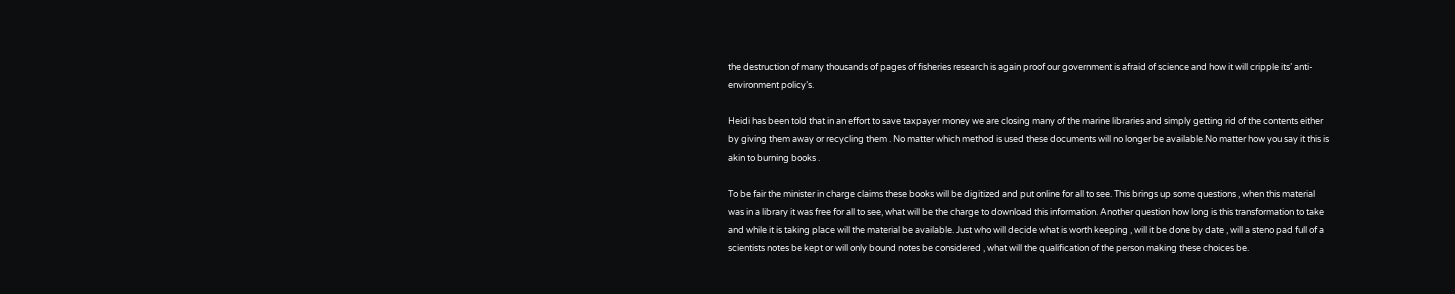the destruction of many thousands of pages of fisheries research is again proof our government is afraid of science and how it will cripple its’ anti-environment policy’s.

Heidi has been told that in an effort to save taxpayer money we are closing many of the marine libraries and simply getting rid of the contents either by giving them away or recycling them . No matter which method is used these documents will no longer be available.No matter how you say it this is akin to burning books .

To be fair the minister in charge claims these books will be digitized and put online for all to see. This brings up some questions , when this material was in a library it was free for all to see, what will be the charge to download this information. Another question how long is this transformation to take and while it is taking place will the material be available. Just who will decide what is worth keeping , will it be done by date , will a steno pad full of a scientists notes be kept or will only bound notes be considered , what will the qualification of the person making these choices be.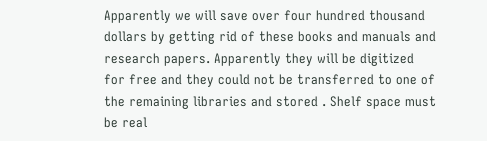Apparently we will save over four hundred thousand dollars by getting rid of these books and manuals and research papers. Apparently they will be digitized for free and they could not be transferred to one of the remaining libraries and stored . Shelf space must be real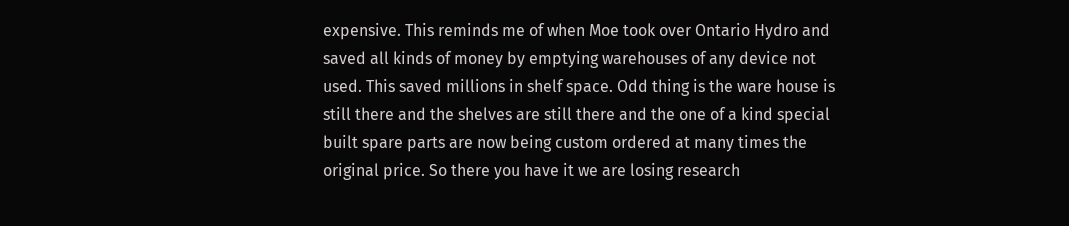expensive. This reminds me of when Moe took over Ontario Hydro and saved all kinds of money by emptying warehouses of any device not used. This saved millions in shelf space. Odd thing is the ware house is still there and the shelves are still there and the one of a kind special built spare parts are now being custom ordered at many times the original price. So there you have it we are losing research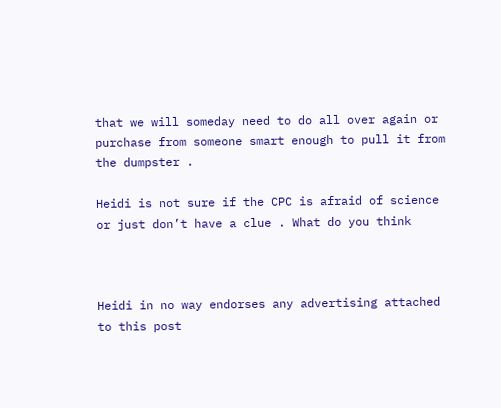that we will someday need to do all over again or purchase from someone smart enough to pull it from the dumpster .

Heidi is not sure if the CPC is afraid of science or just don’t have a clue . What do you think



Heidi in no way endorses any advertising attached to this post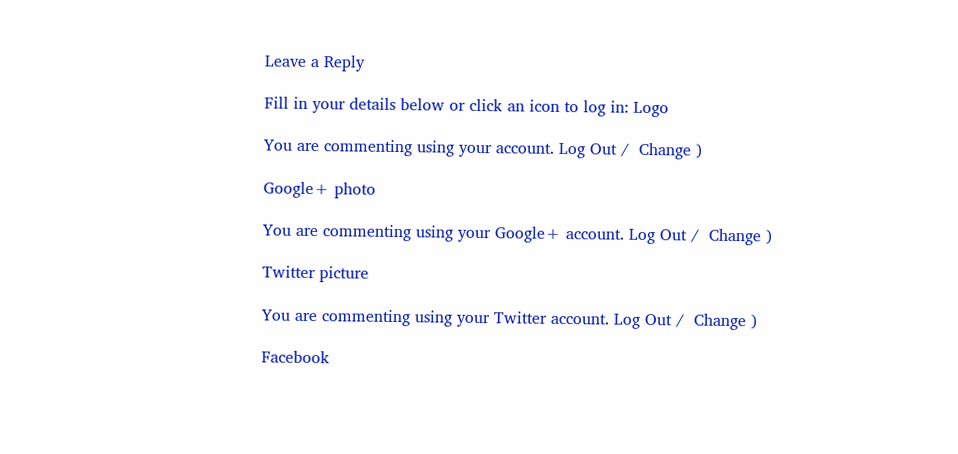Leave a Reply

Fill in your details below or click an icon to log in: Logo

You are commenting using your account. Log Out /  Change )

Google+ photo

You are commenting using your Google+ account. Log Out /  Change )

Twitter picture

You are commenting using your Twitter account. Log Out /  Change )

Facebook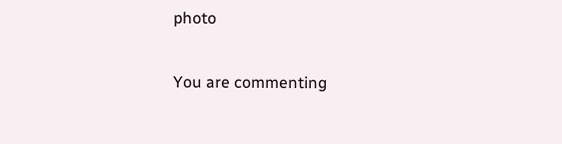photo

You are commenting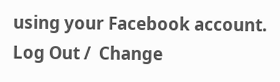using your Facebook account. Log Out /  Change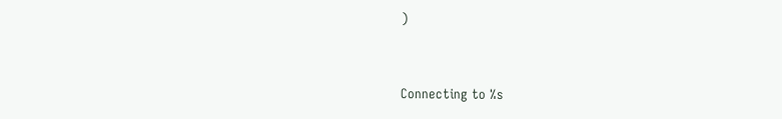)


Connecting to %s